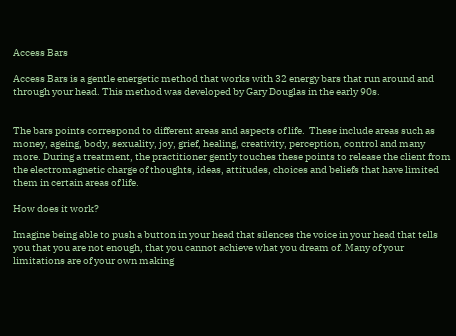Access Bars

Access Bars is a gentle energetic method that works with 32 energy bars that run around and through your head. This method was developed by Gary Douglas in the early 90s.


The bars points correspond to different areas and aspects of life.  These include areas such as money, ageing, body, sexuality, joy, grief, healing, creativity, perception, control and many more. During a treatment, the practitioner gently touches these points to release the client from the electromagnetic charge of thoughts, ideas, attitudes, choices and beliefs that have limited them in certain areas of life.

How does it work?

Imagine being able to push a button in your head that silences the voice in your head that tells you that you are not enough, that you cannot achieve what you dream of. Many of your limitations are of your own making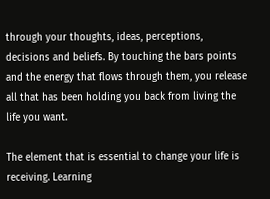through your thoughts, ideas, perceptions, decisions and beliefs. By touching the bars points and the energy that flows through them, you release all that has been holding you back from living the life you want.

The element that is essential to change your life is receiving. Learning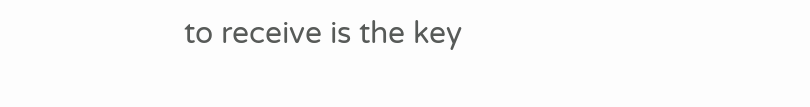to receive is the key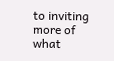to inviting more of what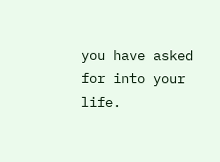you have asked for into your life.